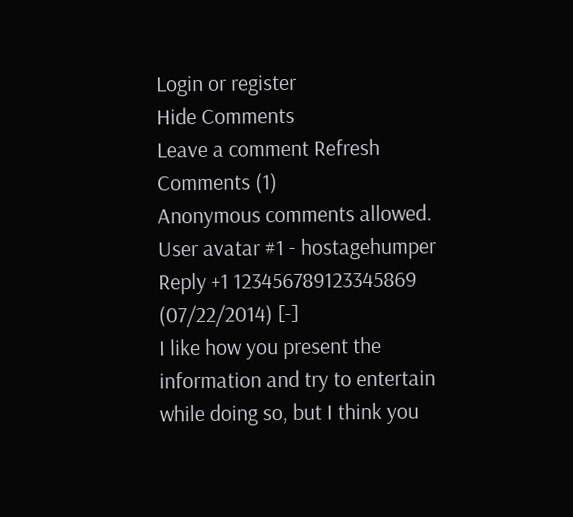Login or register
Hide Comments
Leave a comment Refresh Comments (1)
Anonymous comments allowed.
User avatar #1 - hostagehumper
Reply +1 123456789123345869
(07/22/2014) [-]
I like how you present the information and try to entertain while doing so, but I think you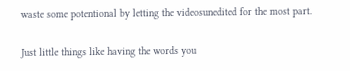waste some potentional by letting the videosunedited for the most part.

Just little things like having the words you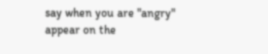say when you are "angry" appear on the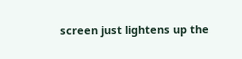screen just lightens up the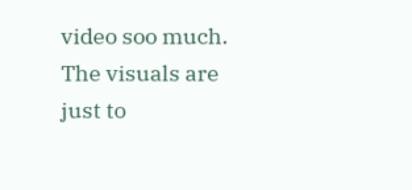video soo much. The visuals are just to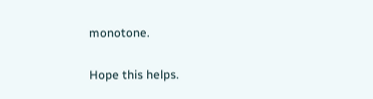monotone.

Hope this helps.